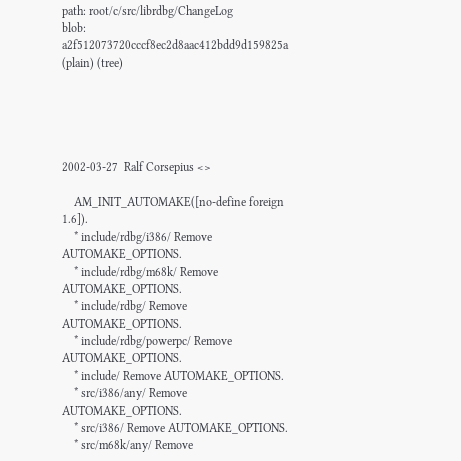path: root/c/src/librdbg/ChangeLog
blob: a2f512073720cccf8ec2d8aac412bdd9d159825a (plain) (tree)





2002-03-27  Ralf Corsepius <>

    AM_INIT_AUTOMAKE([no-define foreign 1.6]).
    * include/rdbg/i386/ Remove AUTOMAKE_OPTIONS.
    * include/rdbg/m68k/ Remove AUTOMAKE_OPTIONS.
    * include/rdbg/ Remove AUTOMAKE_OPTIONS.
    * include/rdbg/powerpc/ Remove AUTOMAKE_OPTIONS.
    * include/ Remove AUTOMAKE_OPTIONS.
    * src/i386/any/ Remove AUTOMAKE_OPTIONS.
    * src/i386/ Remove AUTOMAKE_OPTIONS.
    * src/m68k/any/ Remove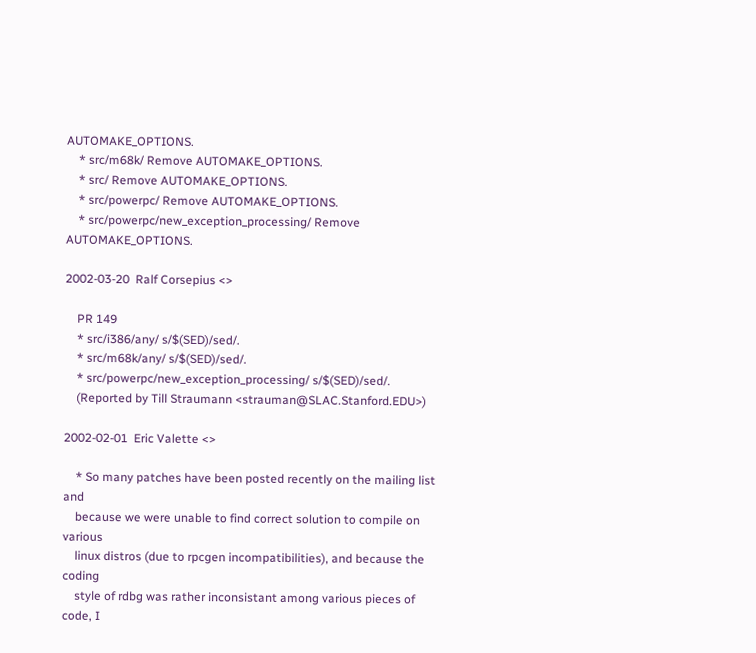AUTOMAKE_OPTIONS.
    * src/m68k/ Remove AUTOMAKE_OPTIONS.
    * src/ Remove AUTOMAKE_OPTIONS.
    * src/powerpc/ Remove AUTOMAKE_OPTIONS.
    * src/powerpc/new_exception_processing/ Remove AUTOMAKE_OPTIONS.

2002-03-20  Ralf Corsepius <>

    PR 149
    * src/i386/any/ s/$(SED)/sed/.
    * src/m68k/any/ s/$(SED)/sed/.
    * src/powerpc/new_exception_processing/ s/$(SED)/sed/.
    (Reported by Till Straumann <strauman@SLAC.Stanford.EDU>)

2002-02-01  Eric Valette <>

    * So many patches have been posted recently on the mailing list and
    because we were unable to find correct solution to compile on various
    linux distros (due to rpcgen incompatibilities), and because the coding
    style of rdbg was rather inconsistant among various pieces of code, I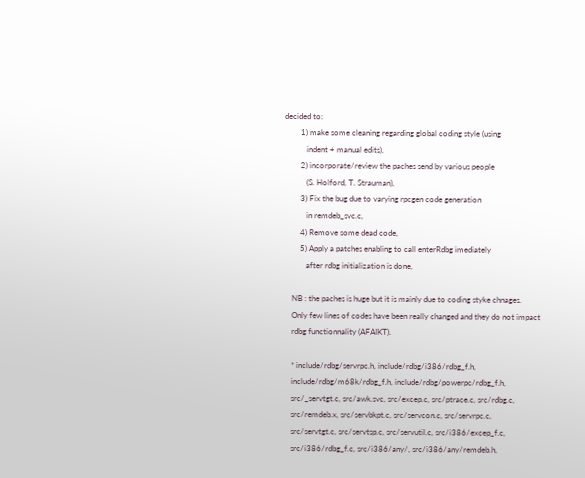decided to:
        1) make some cleaning regarding global coding style (using
           indent + manual edits),
        2) incorporate/review the paches send by various people
           (S. Holford, T. Strauman),
        3) Fix the bug due to varying rpcgen code generation
           in remdeb_svc.c,
        4) Remove some dead code,
        5) Apply a patches enabling to call enterRdbg imediately
           after rdbg initialization is done,

    NB : the paches is huge but it is mainly due to coding styke chnages.
    Only few lines of codes have been really changed and they do not impact
    rdbg functionnality (AFAIKT).

    * include/rdbg/servrpc.h, include/rdbg/i386/rdbg_f.h,
    include/rdbg/m68k/rdbg_f.h, include/rdbg/powerpc/rdbg_f.h,
    src/_servtgt.c, src/awk.svc, src/excep.c, src/ptrace.c, src/rdbg.c,
    src/remdeb.x, src/servbkpt.c, src/servcon.c, src/servrpc.c,
    src/servtgt.c, src/servtsp.c, src/servutil.c, src/i386/excep_f.c,
    src/i386/rdbg_f.c, src/i386/any/, src/i386/any/remdeb.h,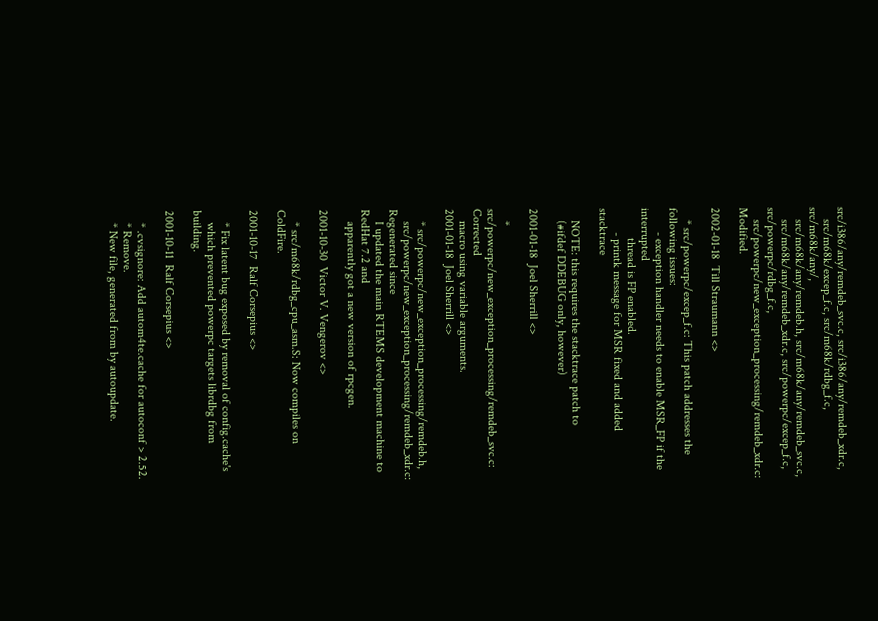src/i386/any/remdeb_svc.c, src/i386/any/remdeb_xdr.c,
    src/m68k/excep_f.c, src/m68k/rdbg_f.c, src/m68k/any/,
    src/m68k/any/remdeb.h, src/m68k/any/remdeb_svc.c,
    src/m68k/any/remdeb_xdr.c, src/powerpc/excep_f.c, src/powerpc/rdbg_f.c,
    src/powerpc/new_exception_processing/remdeb_xdr.c: Modified.

2002-01-18  Till Straumann <>

    * src/powerpc/excep_f.c: This patch addresses the following issues:
        - exception handler needs to enable MSR_FP if the interrupted
          thread is FP enabled.
        - printk message for MSR fixed and added stacktrace

    NOTE: this requires the stacktrace patch to
    (#ifdef DDEBUG only, however)

2001-01-18  Joel Sherrill <>

    * src/powerpc/new_exception_processing/remdeb_svc.c: Corrected
    macro using variable arguments.
2001-01-18  Joel Sherrill <>

    * src/powerpc/new_exception_processing/remdeb.h,
    src/powerpc/new_exception_processing/remdeb_xdr.c: Regenerated since
    I updated the main RTEMS development machine to RedHat 7.2 and
    apparently got a new version of rpcgen.

2001-10-30  Victor V. Vengerov <>

    * src/m68k/rdbg_cpu_asm.S: Now compiles on ColdFire.

2001-10-17  Ralf Corsepius <>

    * Fix latent bug exposed by removal of config.cache's
    which prevented powerpc targets librdbg from building.

2001-10-11  Ralf Corsepius <>

    * .cvsignore: Add autom4te.cache for autoconf > 2.52.
    * Remove.
    * New file, generated from by autoupdate.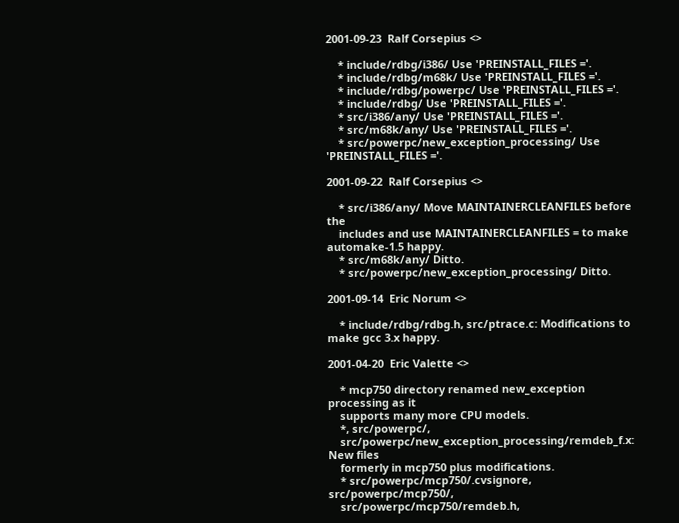2001-09-23  Ralf Corsepius <>

    * include/rdbg/i386/ Use 'PREINSTALL_FILES ='.
    * include/rdbg/m68k/ Use 'PREINSTALL_FILES ='.
    * include/rdbg/powerpc/ Use 'PREINSTALL_FILES ='.
    * include/rdbg/ Use 'PREINSTALL_FILES ='.
    * src/i386/any/ Use 'PREINSTALL_FILES ='.
    * src/m68k/any/ Use 'PREINSTALL_FILES ='.
    * src/powerpc/new_exception_processing/ Use 'PREINSTALL_FILES ='.

2001-09-22  Ralf Corsepius <>

    * src/i386/any/ Move MAINTAINERCLEANFILES before the
    includes and use MAINTAINERCLEANFILES = to make automake-1.5 happy.
    * src/m68k/any/ Ditto.
    * src/powerpc/new_exception_processing/ Ditto.

2001-09-14  Eric Norum <>

    * include/rdbg/rdbg.h, src/ptrace.c: Modifications to make gcc 3.x happy.

2001-04-20  Eric Valette <>

    * mcp750 directory renamed new_exception processing as it
    supports many more CPU models.
    *, src/powerpc/,
    src/powerpc/new_exception_processing/remdeb_f.x: New files
    formerly in mcp750 plus modifications.
    * src/powerpc/mcp750/.cvsignore, src/powerpc/mcp750/,
    src/powerpc/mcp750/remdeb.h,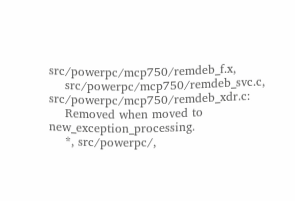src/powerpc/mcp750/remdeb_f.x,
    src/powerpc/mcp750/remdeb_svc.c, src/powerpc/mcp750/remdeb_xdr.c:
    Removed when moved to new_exception_processing.
    *, src/powerpc/,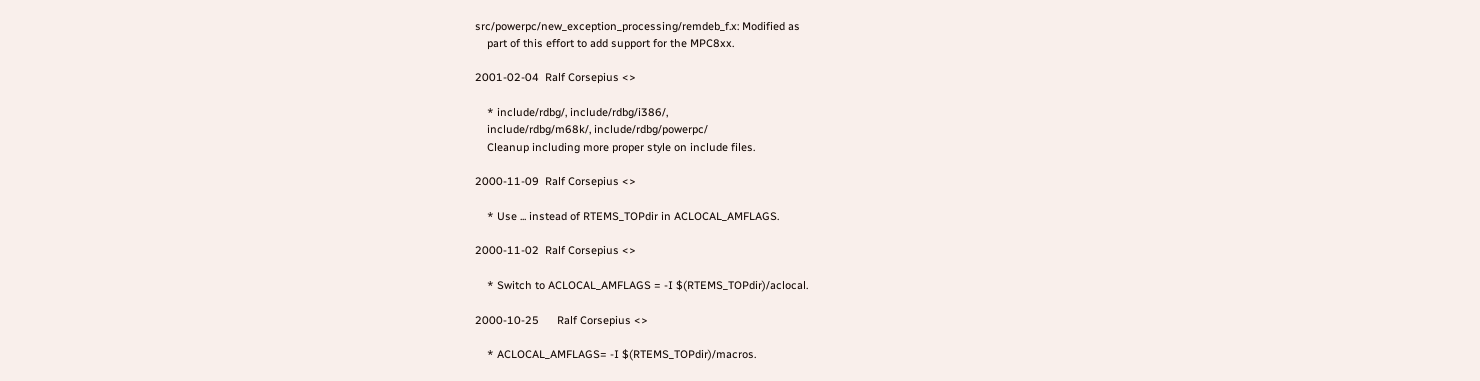src/powerpc/new_exception_processing/remdeb_f.x: Modified as
    part of this effort to add support for the MPC8xx.

2001-02-04  Ralf Corsepius <>

    * include/rdbg/, include/rdbg/i386/,
    include/rdbg/m68k/, include/rdbg/powerpc/
    Cleanup including more proper style on include files.

2000-11-09  Ralf Corsepius <>

    * Use ... instead of RTEMS_TOPdir in ACLOCAL_AMFLAGS.

2000-11-02  Ralf Corsepius <>

    * Switch to ACLOCAL_AMFLAGS = -I $(RTEMS_TOPdir)/aclocal.

2000-10-25      Ralf Corsepius <>

    * ACLOCAL_AMFLAGS= -I $(RTEMS_TOPdir)/macros.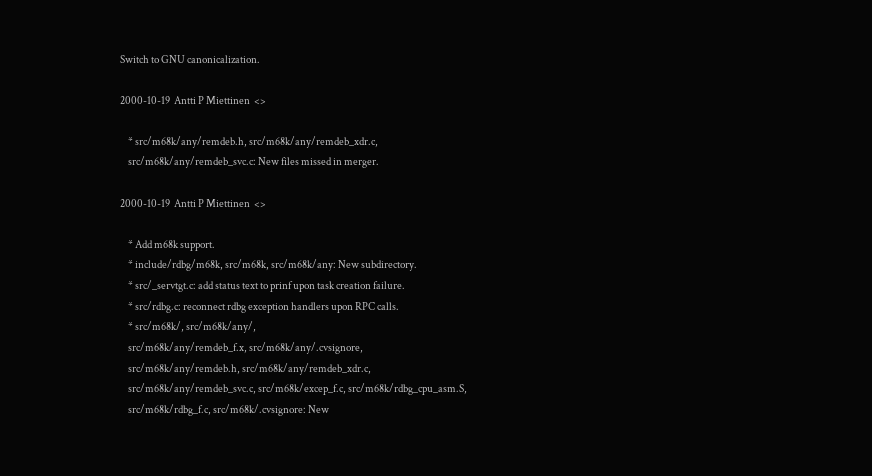Switch to GNU canonicalization.

2000-10-19  Antti P Miettinen  <>

    * src/m68k/any/remdeb.h, src/m68k/any/remdeb_xdr.c,
    src/m68k/any/remdeb_svc.c: New files missed in merger.

2000-10-19  Antti P Miettinen  <>

    * Add m68k support.
    * include/rdbg/m68k, src/m68k, src/m68k/any: New subdirectory.
    * src/_servtgt.c: add status text to prinf upon task creation failure.
    * src/rdbg.c: reconnect rdbg exception handlers upon RPC calls.
    * src/m68k/, src/m68k/any/,
    src/m68k/any/remdeb_f.x, src/m68k/any/.cvsignore,
    src/m68k/any/remdeb.h, src/m68k/any/remdeb_xdr.c,
    src/m68k/any/remdeb_svc.c, src/m68k/excep_f.c, src/m68k/rdbg_cpu_asm.S,
    src/m68k/rdbg_f.c, src/m68k/.cvsignore: New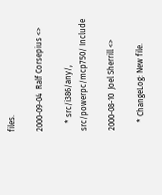files.

2000-09-04  Ralf Corsepius <>

    * src/i386/any/, src/powerpc/mcp750/ Include

2000-08-10  Joel Sherrill <>

    * ChangeLog: New file.